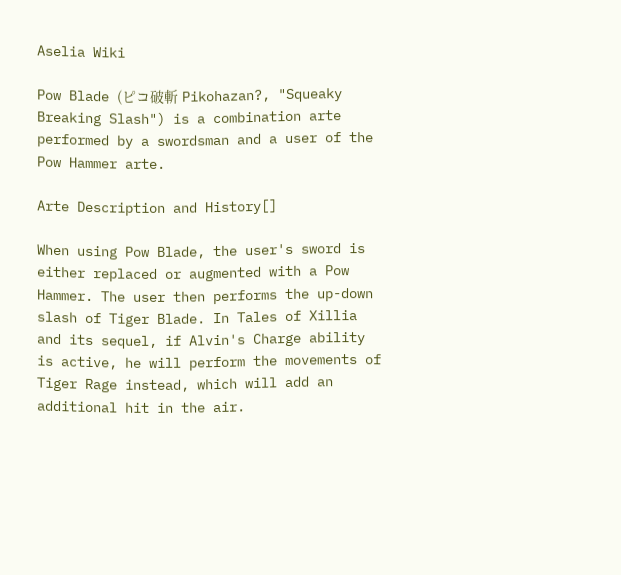Aselia Wiki

Pow Blade (ピコ破斬 Pikohazan?, "Squeaky Breaking Slash") is a combination arte performed by a swordsman and a user of the Pow Hammer arte.

Arte Description and History[]

When using Pow Blade, the user's sword is either replaced or augmented with a Pow Hammer. The user then performs the up-down slash of Tiger Blade. In Tales of Xillia and its sequel, if Alvin's Charge ability is active, he will perform the movements of Tiger Rage instead, which will add an additional hit in the air.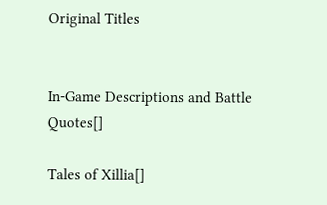Original Titles


In-Game Descriptions and Battle Quotes[]

Tales of Xillia[]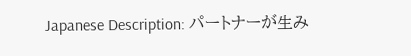Japanese Description: パートナーが生み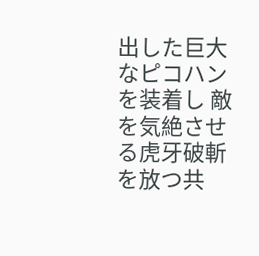出した巨大なピコハンを装着し 敵を気絶させる虎牙破斬を放つ共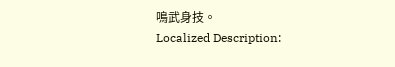鳴武身技。
Localized Description: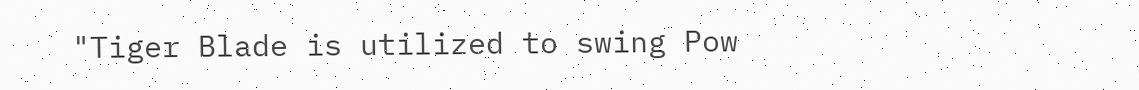"Tiger Blade is utilized to swing Pow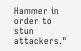Hammer in order to stun attackers."